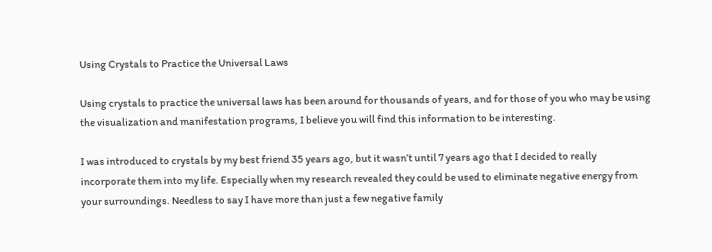Using Crystals to Practice the Universal Laws

Using crystals to practice the universal laws has been around for thousands of years, and for those of you who may be using the visualization and manifestation programs, I believe you will find this information to be interesting.

I was introduced to crystals by my best friend 35 years ago, but it wasn’t until 7 years ago that I decided to really incorporate them into my life. Especially when my research revealed they could be used to eliminate negative energy from your surroundings. Needless to say I have more than just a few negative family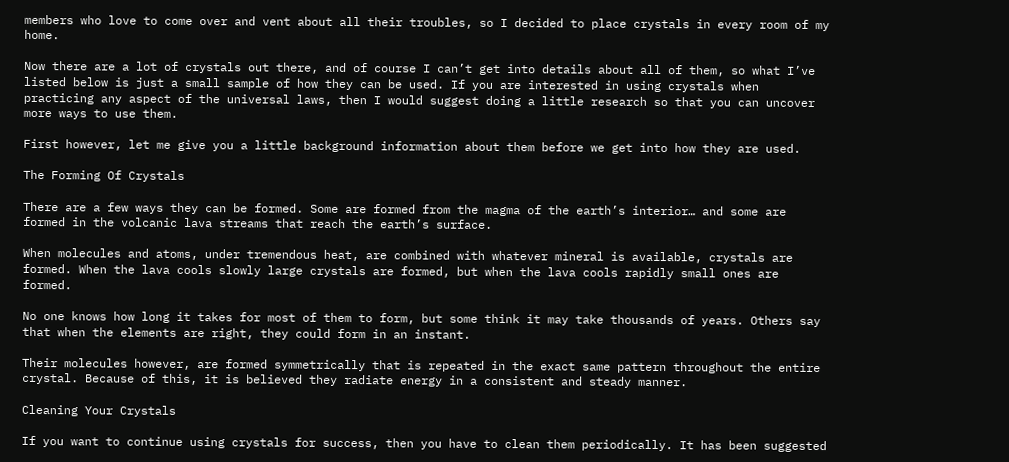members who love to come over and vent about all their troubles, so I decided to place crystals in every room of my home.

Now there are a lot of crystals out there, and of course I can’t get into details about all of them, so what I’ve listed below is just a small sample of how they can be used. If you are interested in using crystals when practicing any aspect of the universal laws, then I would suggest doing a little research so that you can uncover more ways to use them.

First however, let me give you a little background information about them before we get into how they are used.

The Forming Of Crystals

There are a few ways they can be formed. Some are formed from the magma of the earth’s interior… and some are formed in the volcanic lava streams that reach the earth’s surface.

When molecules and atoms, under tremendous heat, are combined with whatever mineral is available, crystals are formed. When the lava cools slowly large crystals are formed, but when the lava cools rapidly small ones are formed.

No one knows how long it takes for most of them to form, but some think it may take thousands of years. Others say that when the elements are right, they could form in an instant.

Their molecules however, are formed symmetrically that is repeated in the exact same pattern throughout the entire crystal. Because of this, it is believed they radiate energy in a consistent and steady manner.

Cleaning Your Crystals

If you want to continue using crystals for success, then you have to clean them periodically. It has been suggested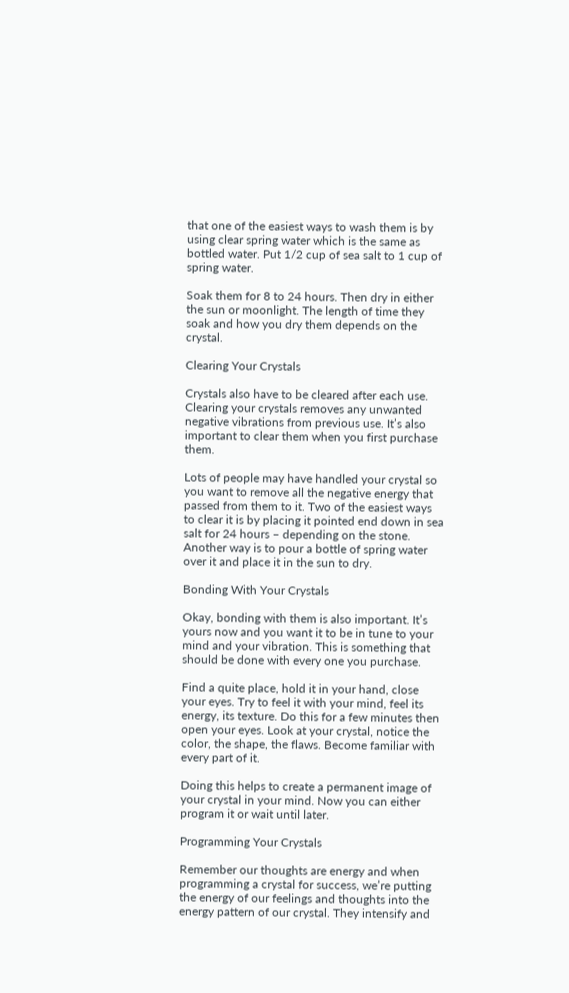that one of the easiest ways to wash them is by using clear spring water which is the same as bottled water. Put 1/2 cup of sea salt to 1 cup of spring water.

Soak them for 8 to 24 hours. Then dry in either the sun or moonlight. The length of time they soak and how you dry them depends on the crystal.

Clearing Your Crystals

Crystals also have to be cleared after each use. Clearing your crystals removes any unwanted negative vibrations from previous use. It’s also important to clear them when you first purchase them.

Lots of people may have handled your crystal so you want to remove all the negative energy that passed from them to it. Two of the easiest ways to clear it is by placing it pointed end down in sea salt for 24 hours – depending on the stone. Another way is to pour a bottle of spring water over it and place it in the sun to dry.

Bonding With Your Crystals

Okay, bonding with them is also important. It’s yours now and you want it to be in tune to your mind and your vibration. This is something that should be done with every one you purchase.

Find a quite place, hold it in your hand, close your eyes. Try to feel it with your mind, feel its energy, its texture. Do this for a few minutes then open your eyes. Look at your crystal, notice the color, the shape, the flaws. Become familiar with every part of it.

Doing this helps to create a permanent image of your crystal in your mind. Now you can either program it or wait until later.

Programming Your Crystals

Remember our thoughts are energy and when programming a crystal for success, we’re putting the energy of our feelings and thoughts into the energy pattern of our crystal. They intensify and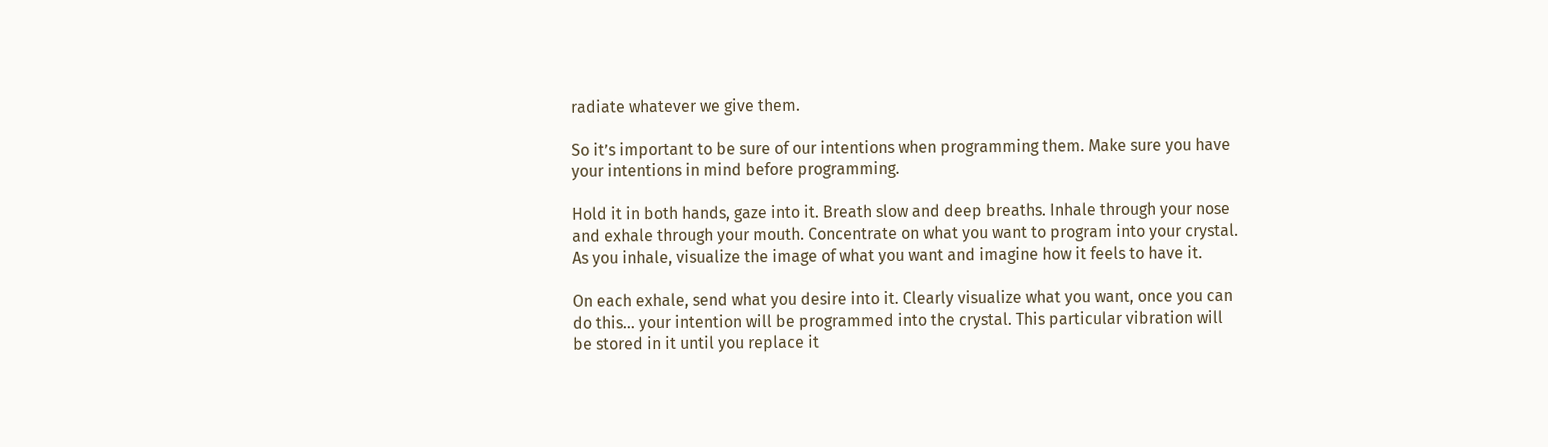radiate whatever we give them.

So it’s important to be sure of our intentions when programming them. Make sure you have your intentions in mind before programming.

Hold it in both hands, gaze into it. Breath slow and deep breaths. Inhale through your nose and exhale through your mouth. Concentrate on what you want to program into your crystal. As you inhale, visualize the image of what you want and imagine how it feels to have it.

On each exhale, send what you desire into it. Clearly visualize what you want, once you can do this… your intention will be programmed into the crystal. This particular vibration will be stored in it until you replace it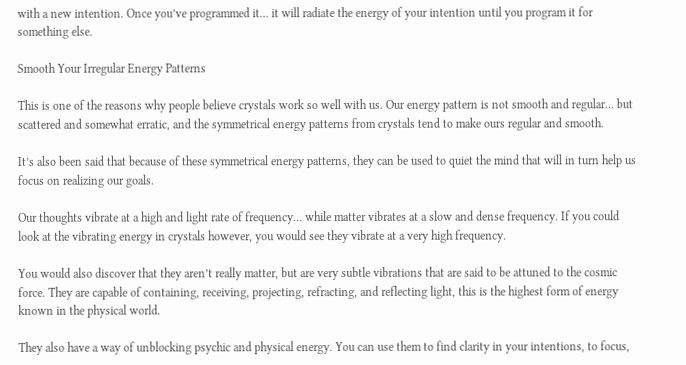with a new intention. Once you’ve programmed it… it will radiate the energy of your intention until you program it for something else.

Smooth Your Irregular Energy Patterns

This is one of the reasons why people believe crystals work so well with us. Our energy pattern is not smooth and regular… but scattered and somewhat erratic, and the symmetrical energy patterns from crystals tend to make ours regular and smooth.

It’s also been said that because of these symmetrical energy patterns, they can be used to quiet the mind that will in turn help us focus on realizing our goals.

Our thoughts vibrate at a high and light rate of frequency… while matter vibrates at a slow and dense frequency. If you could look at the vibrating energy in crystals however, you would see they vibrate at a very high frequency.

You would also discover that they aren’t really matter, but are very subtle vibrations that are said to be attuned to the cosmic force. They are capable of containing, receiving, projecting, refracting, and reflecting light, this is the highest form of energy known in the physical world.

They also have a way of unblocking psychic and physical energy. You can use them to find clarity in your intentions, to focus,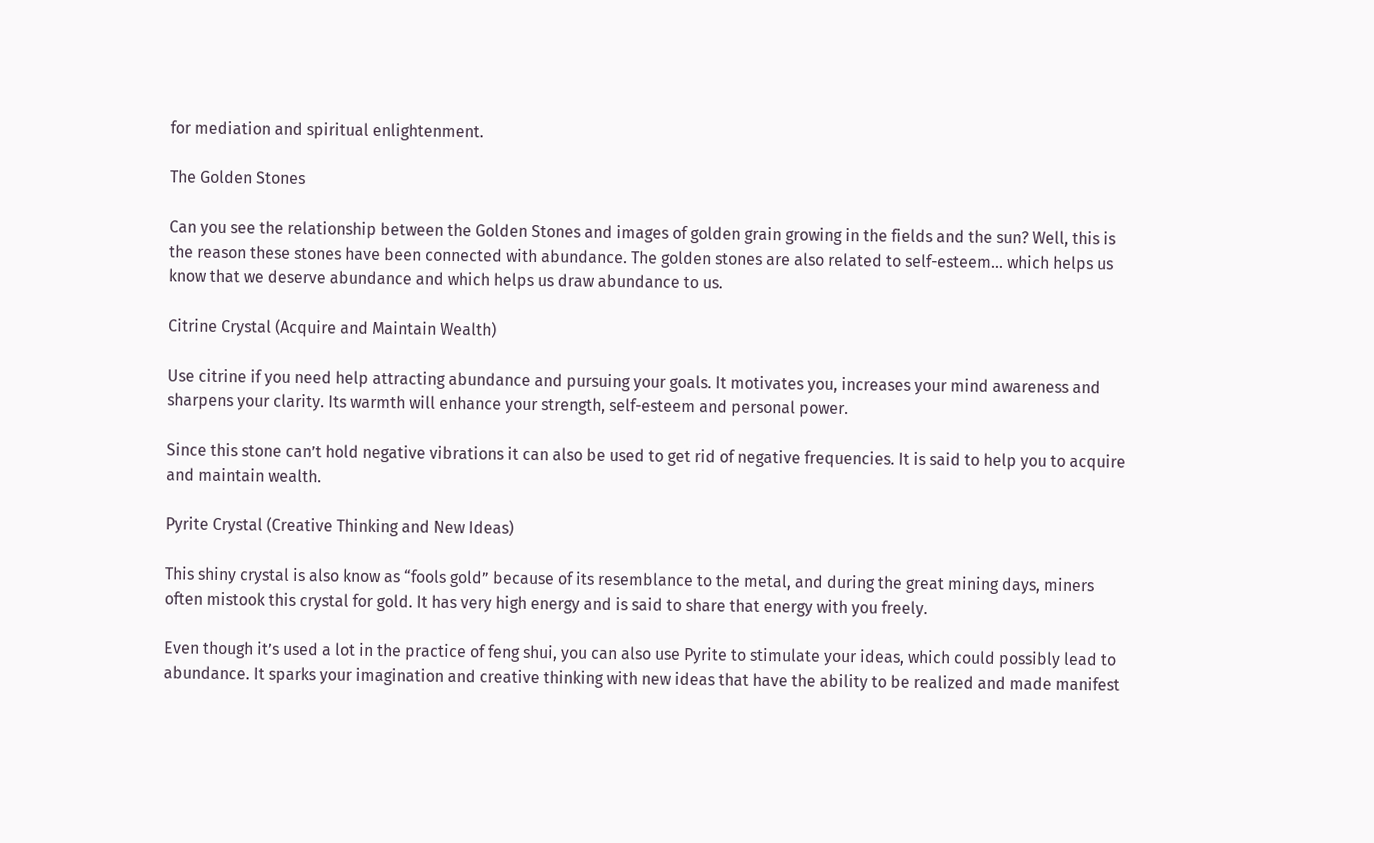for mediation and spiritual enlightenment.

The Golden Stones

Can you see the relationship between the Golden Stones and images of golden grain growing in the fields and the sun? Well, this is the reason these stones have been connected with abundance. The golden stones are also related to self-esteem… which helps us know that we deserve abundance and which helps us draw abundance to us.

Citrine Crystal (Acquire and Maintain Wealth)

Use citrine if you need help attracting abundance and pursuing your goals. It motivates you, increases your mind awareness and sharpens your clarity. Its warmth will enhance your strength, self-esteem and personal power.

Since this stone can’t hold negative vibrations it can also be used to get rid of negative frequencies. It is said to help you to acquire and maintain wealth.

Pyrite Crystal (Creative Thinking and New Ideas)

This shiny crystal is also know as “fools gold” because of its resemblance to the metal, and during the great mining days, miners often mistook this crystal for gold. It has very high energy and is said to share that energy with you freely.

Even though it’s used a lot in the practice of feng shui, you can also use Pyrite to stimulate your ideas, which could possibly lead to abundance. It sparks your imagination and creative thinking with new ideas that have the ability to be realized and made manifest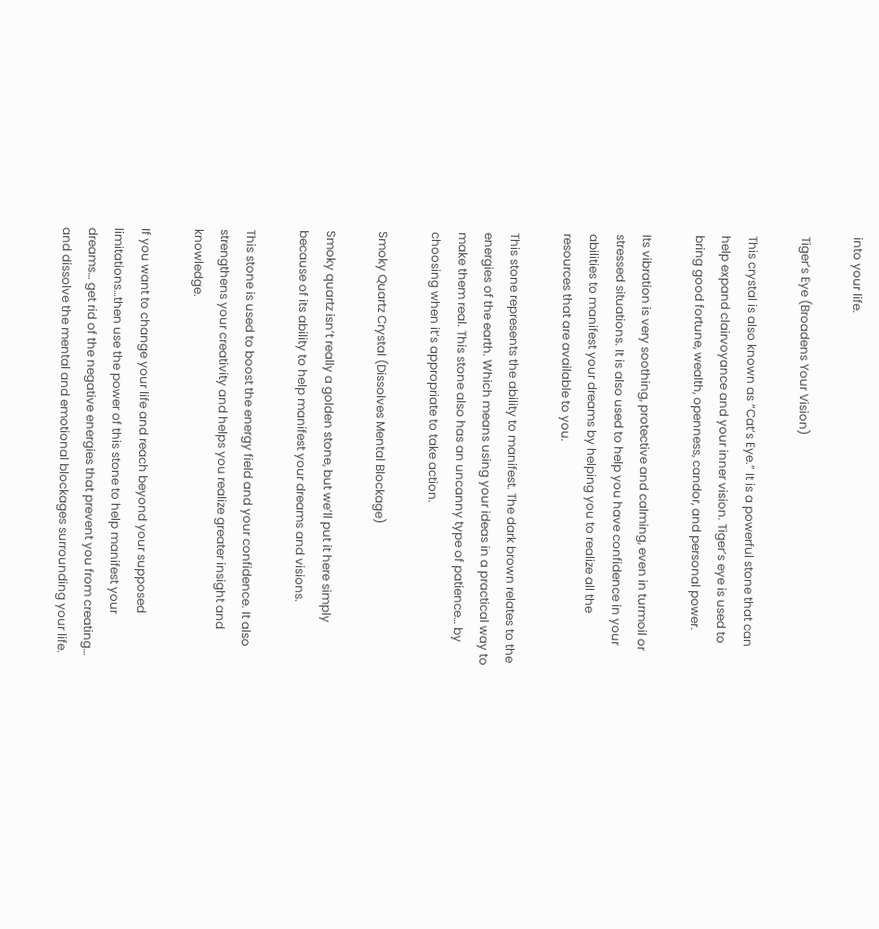into your life.

Tiger’s Eye (Broadens Your Vision)

This crystal is also known as “Cat’s Eye.” It is a powerful stone that can help expand clairvoyance and your inner vision. Tiger’s eye is used to bring good fortune, wealth, openness, candor, and personal power.

Its vibration is very soothing, protective and calming, even in turmoil or stressed situations. It is also used to help you have confidence in your abilities to manifest your dreams by helping you to realize all the resources that are available to you.

This stone represents the ability to manifest. The dark brown relates to the energies of the earth. Which means using your ideas in a practical way to make them real. This stone also has an uncanny type of patience… by choosing when it’s appropriate to take action.

Smoky Quartz Crystal (Dissolves Mental Blockage)

Smoky quartz isn’t really a golden stone, but we’ll put it here simply because of its ability to help manifest your dreams and visions.

This stone is used to boost the energy field and your confidence. It also strengthens your creativity and helps you realize greater insight and knowledge.

If you want to change your life and reach beyond your supposed limitations…then use the power of this stone to help manifest your dreams… get rid of the negative energies that prevent you from creating… and dissolve the mental and emotional blockages surrounding your life.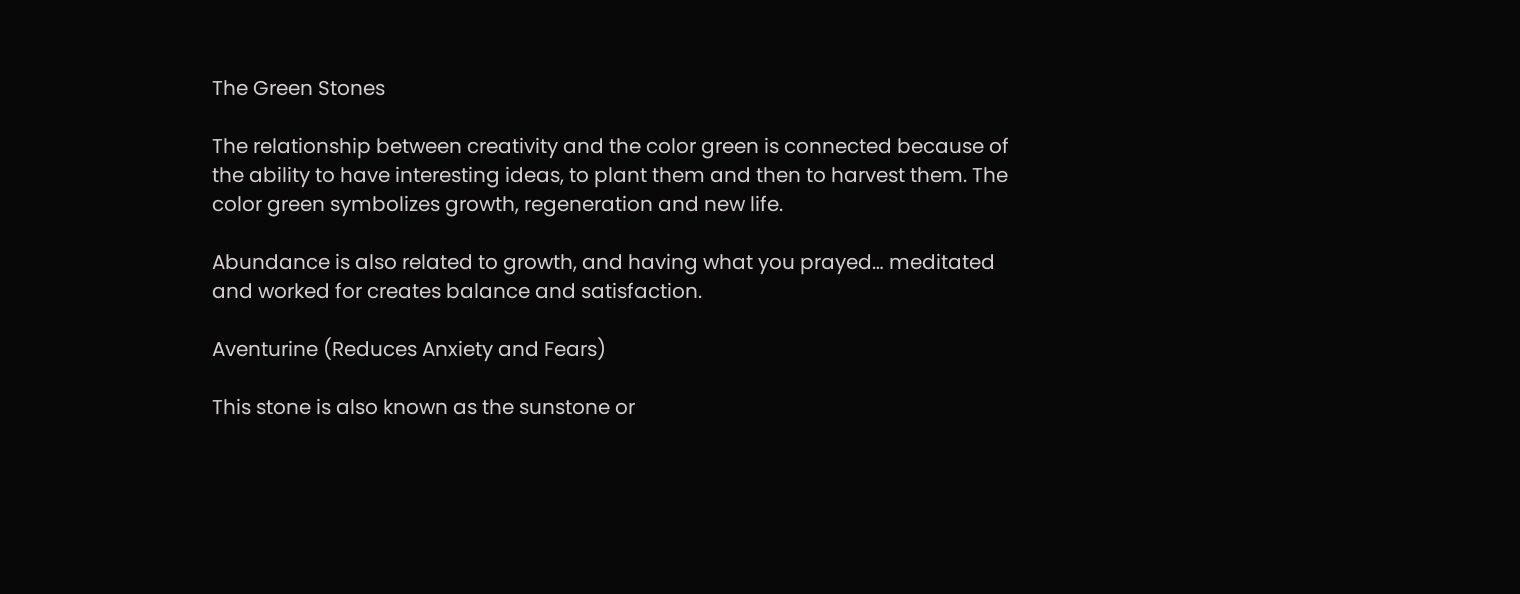The Green Stones

The relationship between creativity and the color green is connected because of the ability to have interesting ideas, to plant them and then to harvest them. The color green symbolizes growth, regeneration and new life.

Abundance is also related to growth, and having what you prayed… meditated and worked for creates balance and satisfaction.

Aventurine (Reduces Anxiety and Fears)

This stone is also known as the sunstone or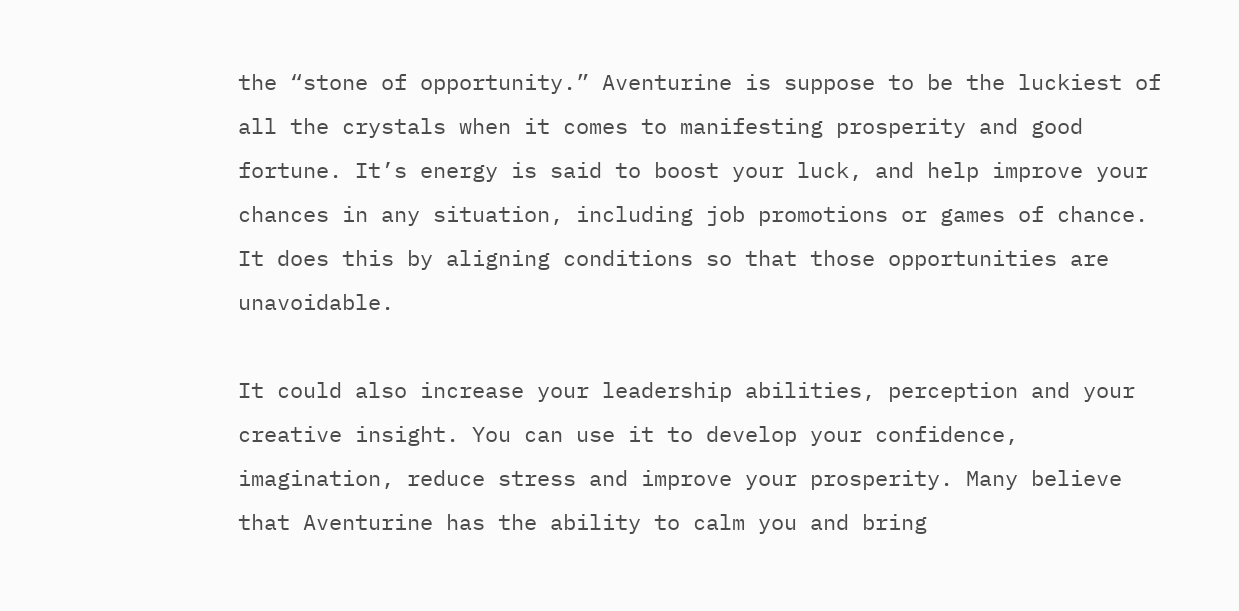the “stone of opportunity.” Aventurine is suppose to be the luckiest of all the crystals when it comes to manifesting prosperity and good fortune. It’s energy is said to boost your luck, and help improve your chances in any situation, including job promotions or games of chance. It does this by aligning conditions so that those opportunities are unavoidable.

It could also increase your leadership abilities, perception and your creative insight. You can use it to develop your confidence, imagination, reduce stress and improve your prosperity. Many believe that Aventurine has the ability to calm you and bring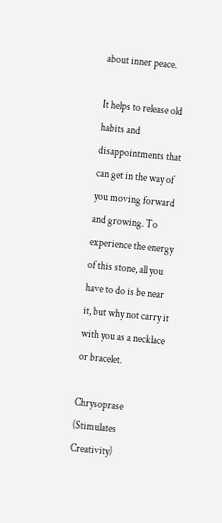about inner peace.

It helps to release old habits and disappointments that can get in the way of you moving forward and growing. To experience the energy of this stone, all you have to do is be near it, but why not carry it with you as a necklace or bracelet.

Chrysoprase (Stimulates Creativity)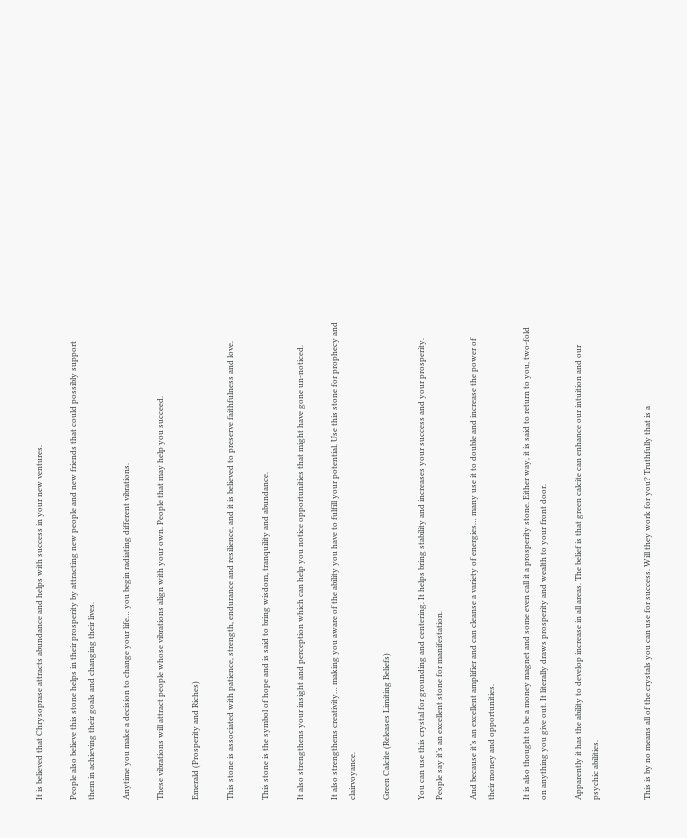It is believed that Chrysoprase attracts abundance and helps with success in your new ventures.

People also believe this stone helps in their prosperity by attracting new people and new friends that could possibly support them in achieving their goals and changing their lives.

Anytime you make a decision to change your life… you begin radiating different vibrations.

These vibrations will attract people whose vibrations align with your own. People that may help you succeed.

Emerald (Prosperity and Riches)

This stone is associated with patience, strength, endurance and resilience, and it is believed to preserve faithfulness and love.

This stone is the symbol of hope and is said to bring wisdom, tranquility and abundance.

It also strengthens your insight and perception which can help you notice opportunities that might have gone un-noticed.

It also strengthens creativity… making you aware of the ability you have to fulfill your potential. Use this stone for prophecy and clairvoyance.

Green Calcite (Releases Limiting Beliefs)

You can use this crystal for grounding and centering. It helps bring stability and increases your success and your prosperity. People say it’s an excellent stone for manifestation.

And because it’s an excellent amplifier and can cleanse a variety of energies… many use it to double and increase the power of their money and opportunities.

It is also thought to be a money magnet and some even call it a prosperity stone. Either way, it is said to return to you, two-fold on anything you give out. It literally draws prosperity and wealth to your front door.

Apparently it has the ability to develop increase in all areas. The belief is that green calcite can enhance our intuition and our psychic abilities.


This is by no means all of the crystals you can use for success. Will they work for you? Truthfully that is a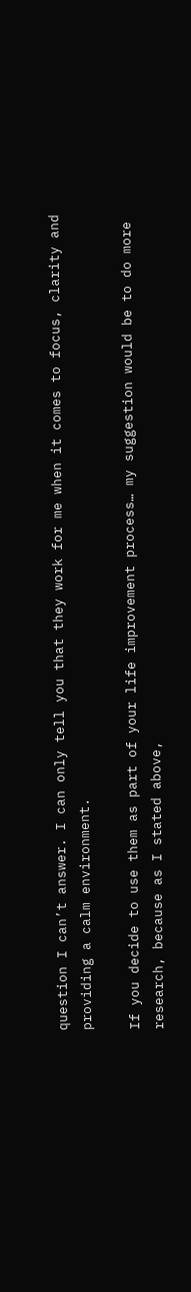question I can’t answer. I can only tell you that they work for me when it comes to focus, clarity and providing a calm environment.

If you decide to use them as part of your life improvement process… my suggestion would be to do more research, because as I stated above,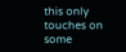this only touches on some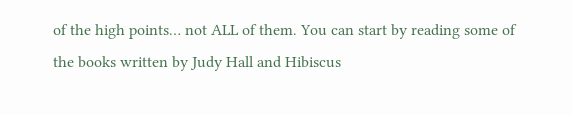of the high points… not ALL of them. You can start by reading some of the books written by Judy Hall and Hibiscus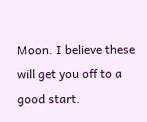Moon. I believe these will get you off to a good start.